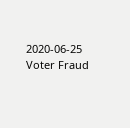2020-06-25 Voter Fraud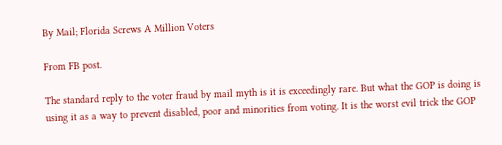By Mail; Florida Screws A Million Voters

From FB post.

The standard reply to the voter fraud by mail myth is it is exceedingly rare. But what the GOP is doing is using it as a way to prevent disabled, poor and minorities from voting. It is the worst evil trick the GOP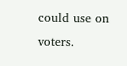could use on voters.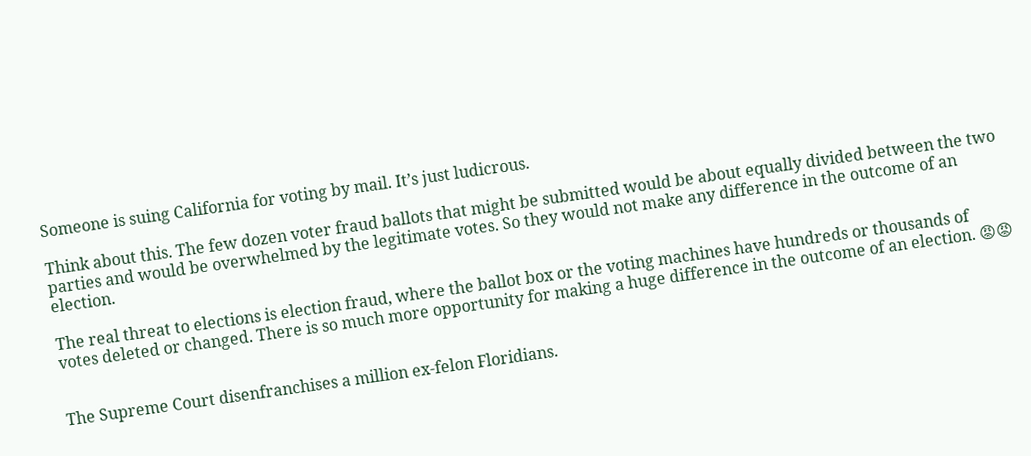Someone is suing California for voting by mail. It’s just ludicrous.

Think about this. The few dozen voter fraud ballots that might be submitted would be about equally divided between the two parties and would be overwhelmed by the legitimate votes. So they would not make any difference in the outcome of an election.

The real threat to elections is election fraud, where the ballot box or the voting machines have hundreds or thousands of votes deleted or changed. There is so much more opportunity for making a huge difference in the outcome of an election. 😡😡


The Supreme Court disenfranchises a million ex-felon Floridians.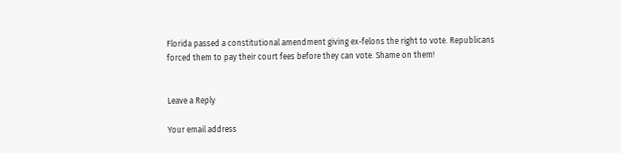Florida passed a constitutional amendment giving ex-felons the right to vote. Republicans forced them to pay their court fees before they can vote. Shame on them!


Leave a Reply

Your email address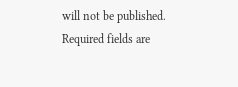will not be published. Required fields are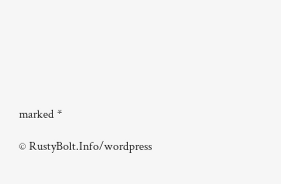marked *

© RustyBolt.Info/wordpress